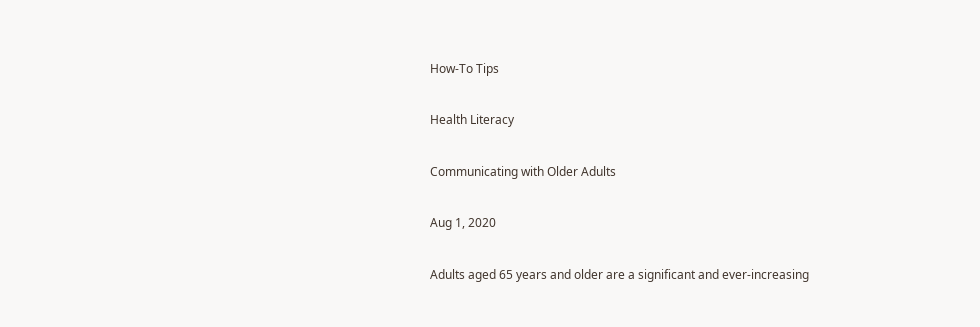How-To Tips

Health Literacy

Communicating with Older Adults

Aug 1, 2020

Adults aged 65 years and older are a significant and ever-increasing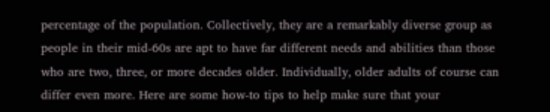percentage of the population. Collectively, they are a remarkably diverse group as people in their mid-60s are apt to have far different needs and abilities than those who are two, three, or more decades older. Individually, older adults of course can differ even more. Here are some how-to tips to help make sure that your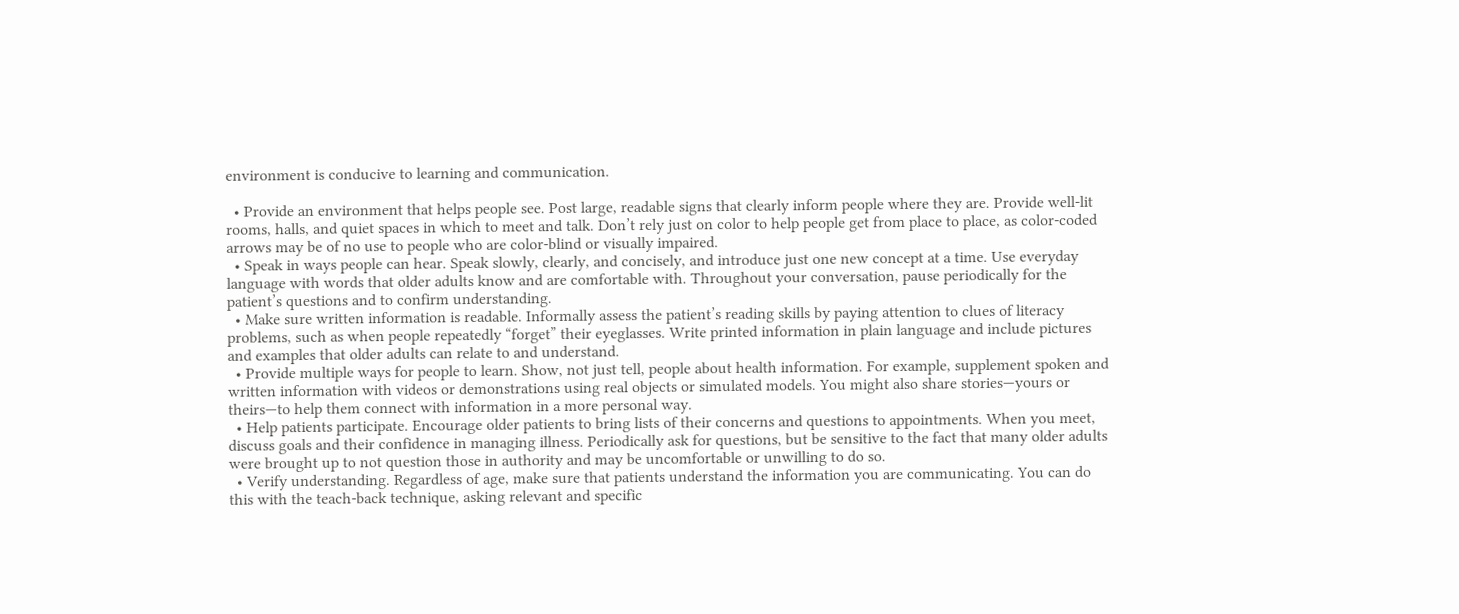environment is conducive to learning and communication.

  • Provide an environment that helps people see. Post large, readable signs that clearly inform people where they are. Provide well-lit rooms, halls, and quiet spaces in which to meet and talk. Don’t rely just on color to help people get from place to place, as color-coded arrows may be of no use to people who are color-blind or visually impaired.
  • Speak in ways people can hear. Speak slowly, clearly, and concisely, and introduce just one new concept at a time. Use everyday language with words that older adults know and are comfortable with. Throughout your conversation, pause periodically for the patient’s questions and to confirm understanding.
  • Make sure written information is readable. Informally assess the patient’s reading skills by paying attention to clues of literacy problems, such as when people repeatedly “forget” their eyeglasses. Write printed information in plain language and include pictures and examples that older adults can relate to and understand.
  • Provide multiple ways for people to learn. Show, not just tell, people about health information. For example, supplement spoken and written information with videos or demonstrations using real objects or simulated models. You might also share stories—yours or theirs—to help them connect with information in a more personal way.
  • Help patients participate. Encourage older patients to bring lists of their concerns and questions to appointments. When you meet, discuss goals and their confidence in managing illness. Periodically ask for questions, but be sensitive to the fact that many older adults were brought up to not question those in authority and may be uncomfortable or unwilling to do so.
  • Verify understanding. Regardless of age, make sure that patients understand the information you are communicating. You can do this with the teach-back technique, asking relevant and specific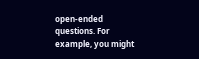open-ended questions. For example, you might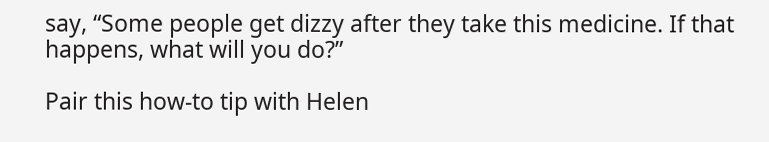say, “Some people get dizzy after they take this medicine. If that happens, what will you do?”

Pair this how-to tip with Helen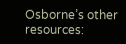Osborne’s other resources: